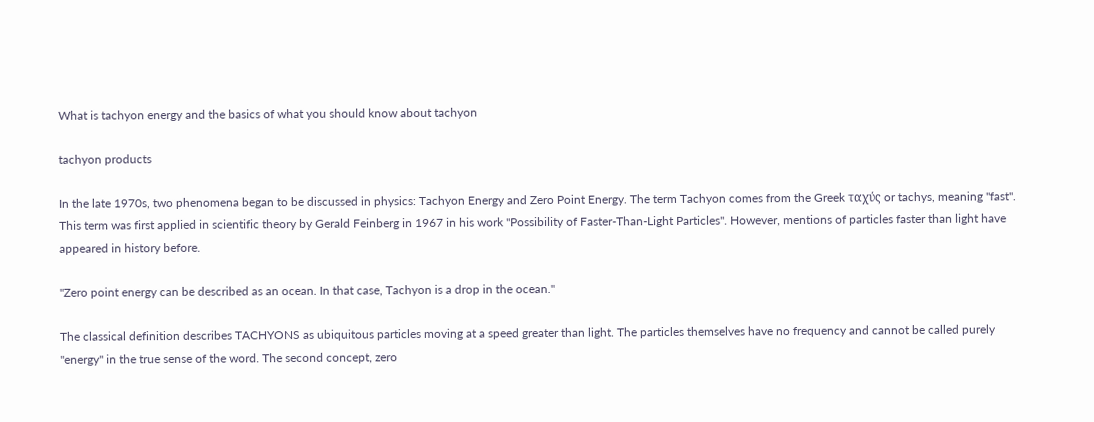What is tachyon energy and the basics of what you should know about tachyon

tachyon products

In the late 1970s, two phenomena began to be discussed in physics: Tachyon Energy and Zero Point Energy. The term Tachyon comes from the Greek ταχύς or tachys, meaning "fast". This term was first applied in scientific theory by Gerald Feinberg in 1967 in his work "Possibility of Faster-Than-Light Particles". However, mentions of particles faster than light have appeared in history before.

"Zero point energy can be described as an ocean. In that case, Tachyon is a drop in the ocean."

The classical definition describes TACHYONS as ubiquitous particles moving at a speed greater than light. The particles themselves have no frequency and cannot be called purely "energy" in the true sense of the word. The second concept, zero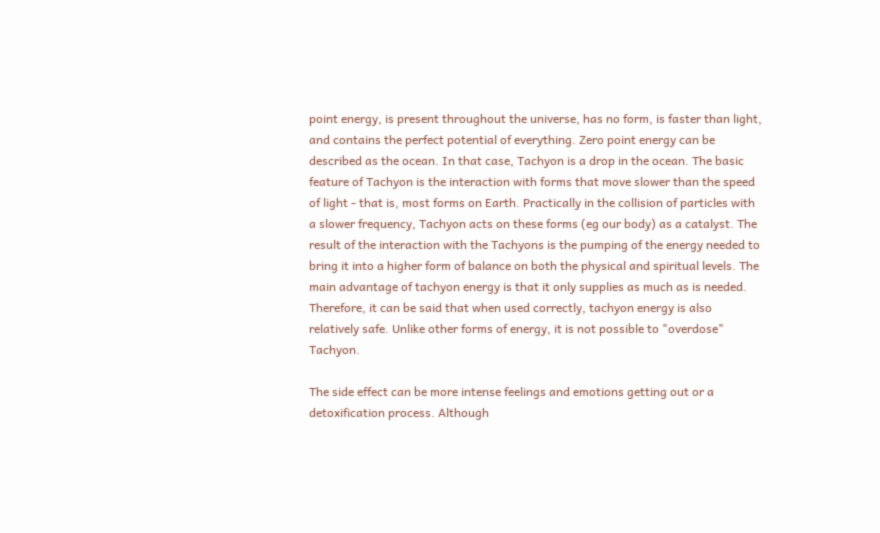point energy, is present throughout the universe, has no form, is faster than light, and contains the perfect potential of everything. Zero point energy can be described as the ocean. In that case, Tachyon is a drop in the ocean. The basic feature of Tachyon is the interaction with forms that move slower than the speed of light - that is, most forms on Earth. Practically in the collision of particles with a slower frequency, Tachyon acts on these forms (eg our body) as a catalyst. The result of the interaction with the Tachyons is the pumping of the energy needed to bring it into a higher form of balance on both the physical and spiritual levels. The main advantage of tachyon energy is that it only supplies as much as is needed. Therefore, it can be said that when used correctly, tachyon energy is also relatively safe. Unlike other forms of energy, it is not possible to "overdose" Tachyon.

The side effect can be more intense feelings and emotions getting out or a detoxification process. Although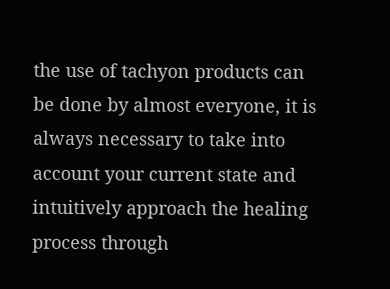the use of tachyon products can be done by almost everyone, it is always necessary to take into account your current state and intuitively approach the healing process through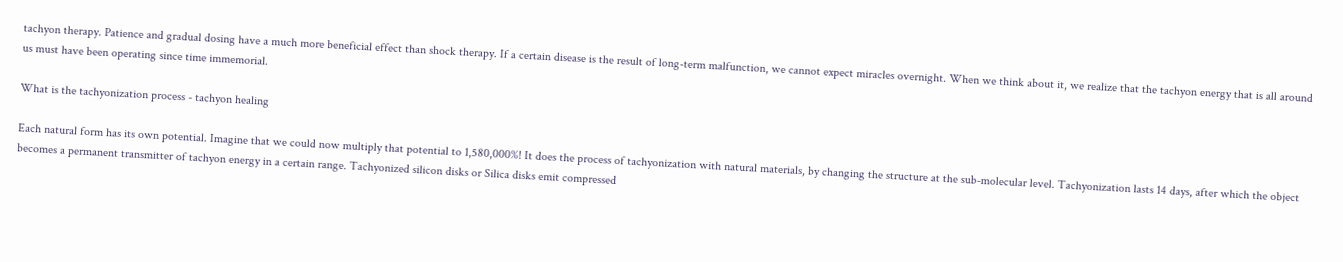tachyon therapy. Patience and gradual dosing have a much more beneficial effect than shock therapy. If a certain disease is the result of long-term malfunction, we cannot expect miracles overnight. When we think about it, we realize that the tachyon energy that is all around us must have been operating since time immemorial.

What is the tachyonization process - tachyon healing

Each natural form has its own potential. Imagine that we could now multiply that potential to 1,580,000%! It does the process of tachyonization with natural materials, by changing the structure at the sub-molecular level. Tachyonization lasts 14 days, after which the object becomes a permanent transmitter of tachyon energy in a certain range. Tachyonized silicon disks or Silica disks emit compressed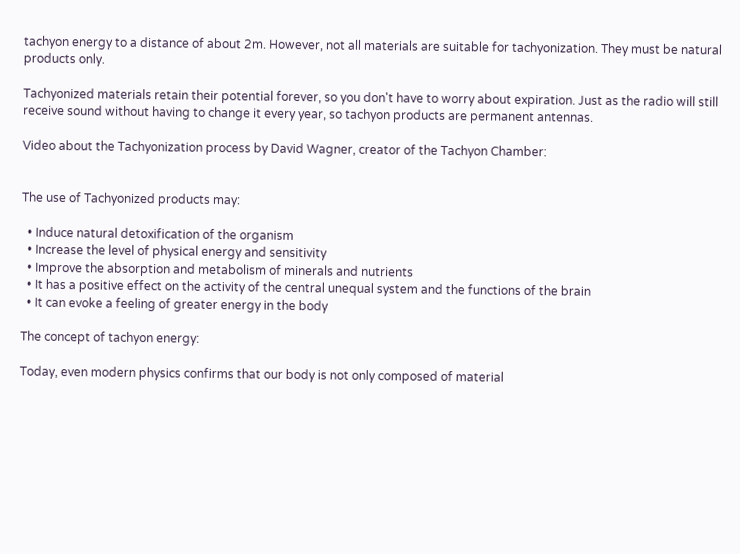tachyon energy to a distance of about 2m. However, not all materials are suitable for tachyonization. They must be natural products only.

Tachyonized materials retain their potential forever, so you don't have to worry about expiration. Just as the radio will still receive sound without having to change it every year, so tachyon products are permanent antennas.

Video about the Tachyonization process by David Wagner, creator of the Tachyon Chamber:


The use of Tachyonized products may:

  • Induce natural detoxification of the organism
  • Increase the level of physical energy and sensitivity
  • Improve the absorption and metabolism of minerals and nutrients
  • It has a positive effect on the activity of the central unequal system and the functions of the brain
  • It can evoke a feeling of greater energy in the body

The concept of tachyon energy:

Today, even modern physics confirms that our body is not only composed of material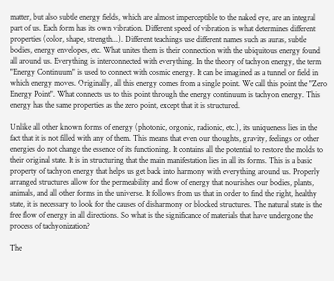matter, but also subtle energy fields, which are almost imperceptible to the naked eye, are an integral part of us. Each form has its own vibration. Different speed of vibration is what determines different properties (color, shape, strength...). Different teachings use different names such as auras, subtle bodies, energy envelopes, etc. What unites them is their connection with the ubiquitous energy found all around us. Everything is interconnected with everything. In the theory of tachyon energy, the term "Energy Continuum" is used to connect with cosmic energy. It can be imagined as a tunnel or field in which energy moves. Originally, all this energy comes from a single point. We call this point the "Zero Energy Point". What connects us to this point through the energy continuum is tachyon energy. This energy has the same properties as the zero point, except that it is structured.

Unlike all other known forms of energy (photonic, orgonic, radionic, etc.), its uniqueness lies in the fact that it is not filled with any of them. This means that even our thoughts, gravity, feelings or other energies do not change the essence of its functioning. It contains all the potential to restore the molds to their original state. It is in structuring that the main manifestation lies in all its forms. This is a basic property of tachyon energy that helps us get back into harmony with everything around us. Properly arranged structures allow for the permeability and flow of energy that nourishes our bodies, plants, animals, and all other forms in the universe. It follows from us that in order to find the right, healthy state, it is necessary to look for the causes of disharmony or blocked structures. The natural state is the free flow of energy in all directions. So what is the significance of materials that have undergone the process of tachyonization?

The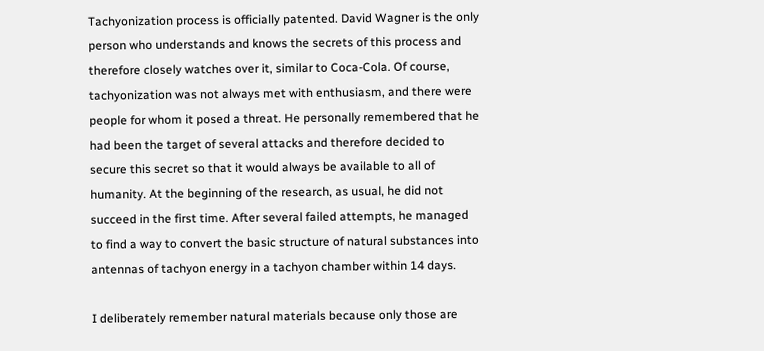Tachyonization process is officially patented. David Wagner is the only person who understands and knows the secrets of this process and therefore closely watches over it, similar to Coca-Cola. Of course, tachyonization was not always met with enthusiasm, and there were people for whom it posed a threat. He personally remembered that he had been the target of several attacks and therefore decided to secure this secret so that it would always be available to all of humanity. At the beginning of the research, as usual, he did not succeed in the first time. After several failed attempts, he managed to find a way to convert the basic structure of natural substances into antennas of tachyon energy in a tachyon chamber within 14 days.

I deliberately remember natural materials because only those are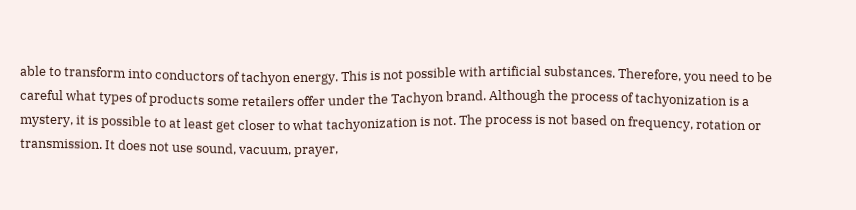able to transform into conductors of tachyon energy. This is not possible with artificial substances. Therefore, you need to be careful what types of products some retailers offer under the Tachyon brand. Although the process of tachyonization is a mystery, it is possible to at least get closer to what tachyonization is not. The process is not based on frequency, rotation or transmission. It does not use sound, vacuum, prayer,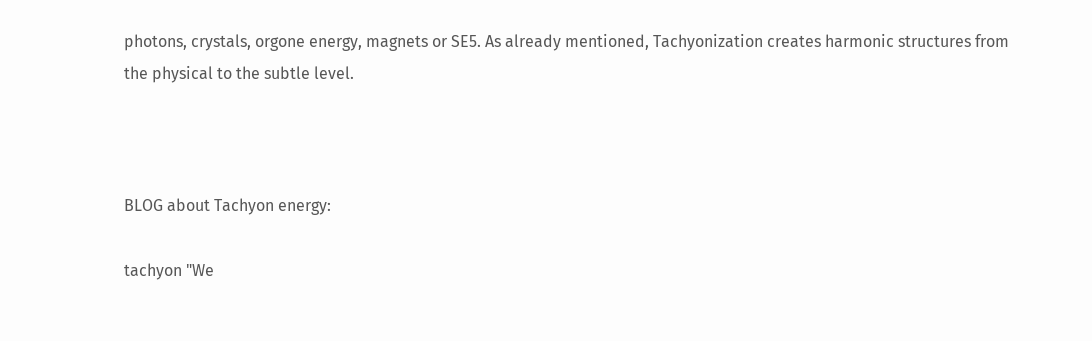photons, crystals, orgone energy, magnets or SE5. As already mentioned, Tachyonization creates harmonic structures from the physical to the subtle level.



BLOG about Tachyon energy:

tachyon "We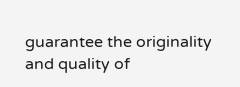guarantee the originality and quality of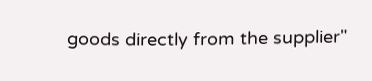goods directly from the supplier"